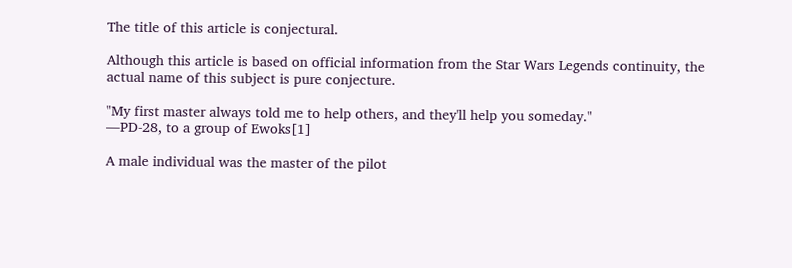The title of this article is conjectural.

Although this article is based on official information from the Star Wars Legends continuity, the actual name of this subject is pure conjecture.

"My first master always told me to help others, and they'll help you someday."
―PD-28, to a group of Ewoks[1]

A male individual was the master of the pilot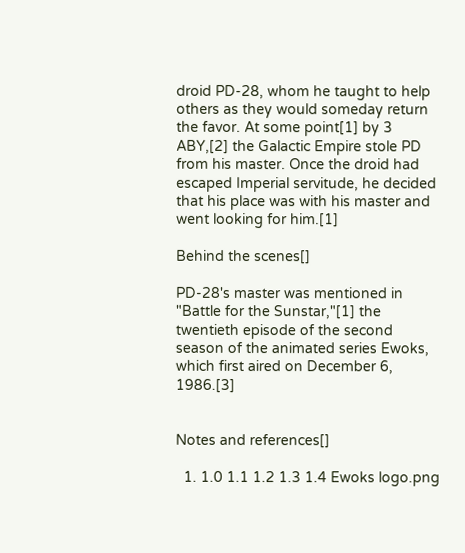droid PD-28, whom he taught to help others as they would someday return the favor. At some point[1] by 3 ABY,[2] the Galactic Empire stole PD from his master. Once the droid had escaped Imperial servitude, he decided that his place was with his master and went looking for him.[1]

Behind the scenes[]

PD-28's master was mentioned in "Battle for the Sunstar,"[1] the twentieth episode of the second season of the animated series Ewoks, which first aired on December 6, 1986.[3]


Notes and references[]

  1. 1.0 1.1 1.2 1.3 1.4 Ewoks logo.png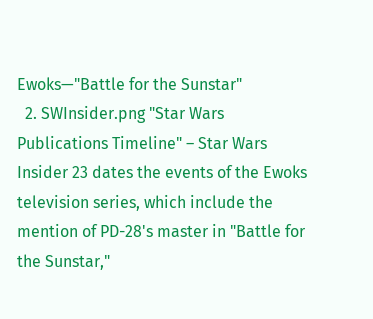Ewoks—"Battle for the Sunstar"
  2. SWInsider.png "Star Wars Publications Timeline" – Star Wars Insider 23 dates the events of the Ewoks television series, which include the mention of PD-28's master in "Battle for the Sunstar,"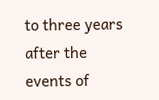to three years after the events of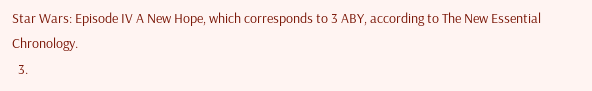Star Wars: Episode IV A New Hope, which corresponds to 3 ABY, according to The New Essential Chronology.
  3.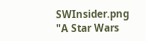SWInsider.png "A Star Wars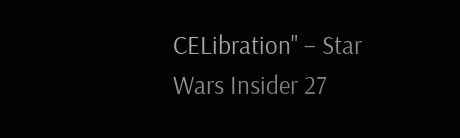CELibration" – Star Wars Insider 27